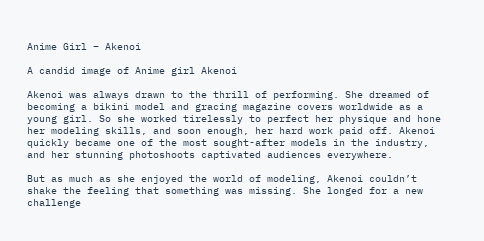Anime Girl – Akenoi

A candid image of Anime girl Akenoi

Akenoi was always drawn to the thrill of performing. She dreamed of becoming a bikini model and gracing magazine covers worldwide as a young girl. So she worked tirelessly to perfect her physique and hone her modeling skills, and soon enough, her hard work paid off. Akenoi quickly became one of the most sought-after models in the industry, and her stunning photoshoots captivated audiences everywhere.

But as much as she enjoyed the world of modeling, Akenoi couldn’t shake the feeling that something was missing. She longed for a new challenge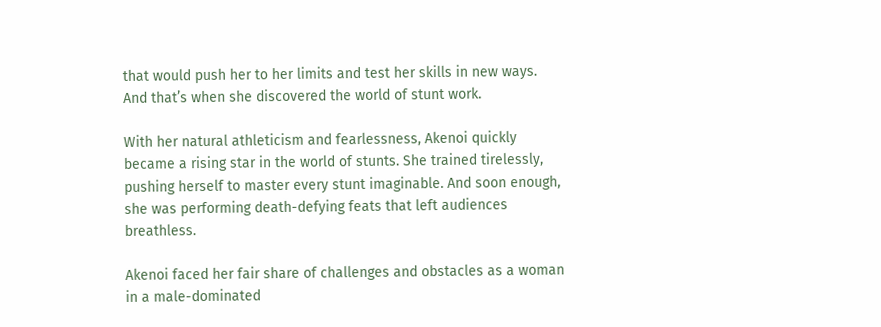that would push her to her limits and test her skills in new ways. And that’s when she discovered the world of stunt work.

With her natural athleticism and fearlessness, Akenoi quickly became a rising star in the world of stunts. She trained tirelessly, pushing herself to master every stunt imaginable. And soon enough, she was performing death-defying feats that left audiences breathless.

Akenoi faced her fair share of challenges and obstacles as a woman in a male-dominated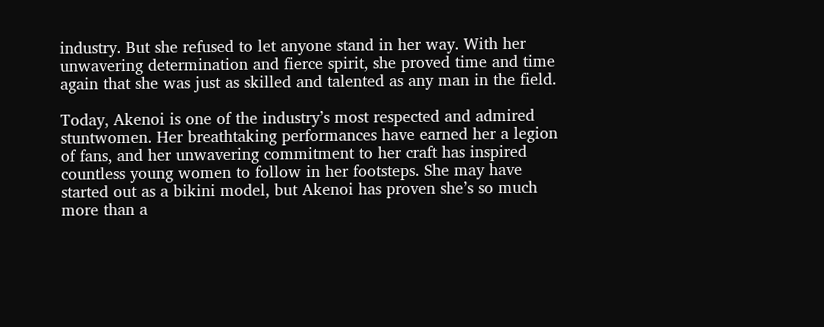industry. But she refused to let anyone stand in her way. With her unwavering determination and fierce spirit, she proved time and time again that she was just as skilled and talented as any man in the field.

Today, Akenoi is one of the industry’s most respected and admired stuntwomen. Her breathtaking performances have earned her a legion of fans, and her unwavering commitment to her craft has inspired countless young women to follow in her footsteps. She may have started out as a bikini model, but Akenoi has proven she’s so much more than a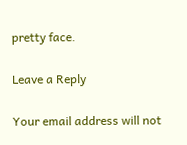pretty face.

Leave a Reply

Your email address will not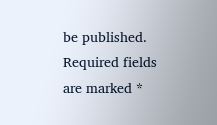be published. Required fields are marked *